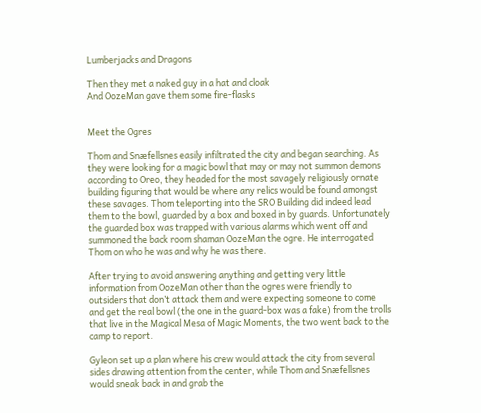Lumberjacks and Dragons

Then they met a naked guy in a hat and cloak
And OozeMan gave them some fire-flasks


Meet the Ogres

Thom and Snæfellsnes easily infiltrated the city and began searching. As they were looking for a magic bowl that may or may not summon demons according to Oreo, they headed for the most savagely religiously ornate building figuring that would be where any relics would be found amongst these savages. Thom teleporting into the SRO Building did indeed lead them to the bowl, guarded by a box and boxed in by guards. Unfortunately the guarded box was trapped with various alarms which went off and summoned the back room shaman OozeMan the ogre. He interrogated Thom on who he was and why he was there.

After trying to avoid answering anything and getting very little information from OozeMan other than the ogres were friendly to outsiders that don’t attack them and were expecting someone to come and get the real bowl (the one in the guard-box was a fake) from the trolls that live in the Magical Mesa of Magic Moments, the two went back to the camp to report.

Gyleon set up a plan where his crew would attack the city from several sides drawing attention from the center, while Thom and Snæfellsnes would sneak back in and grab the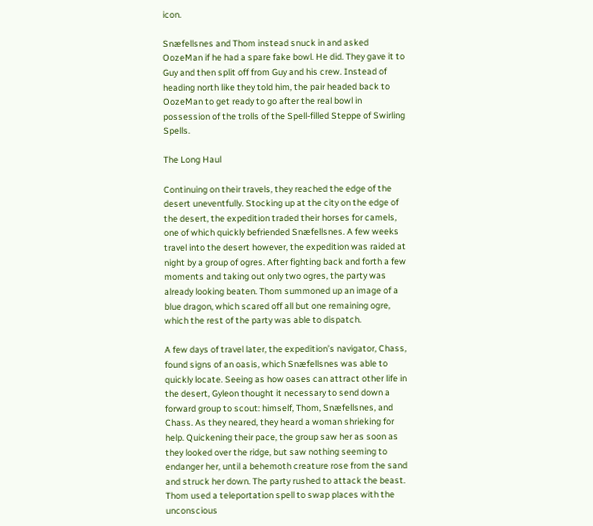icon.

Snæfellsnes and Thom instead snuck in and asked OozeMan if he had a spare fake bowl. He did. They gave it to Guy and then split off from Guy and his crew. Instead of heading north like they told him, the pair headed back to OozeMan to get ready to go after the real bowl in possession of the trolls of the Spell-filled Steppe of Swirling Spells.

The Long Haul

Continuing on their travels, they reached the edge of the desert uneventfully. Stocking up at the city on the edge of the desert, the expedition traded their horses for camels, one of which quickly befriended Snæfellsnes. A few weeks travel into the desert however, the expedition was raided at night by a group of ogres. After fighting back and forth a few moments and taking out only two ogres, the party was already looking beaten. Thom summoned up an image of a blue dragon, which scared off all but one remaining ogre, which the rest of the party was able to dispatch.

A few days of travel later, the expedition’s navigator, Chass, found signs of an oasis, which Snæfellsnes was able to quickly locate. Seeing as how oases can attract other life in the desert, Gyleon thought it necessary to send down a forward group to scout: himself, Thom, Snæfellsnes, and Chass. As they neared, they heard a woman shrieking for help. Quickening their pace, the group saw her as soon as they looked over the ridge, but saw nothing seeming to endanger her, until a behemoth creature rose from the sand and struck her down. The party rushed to attack the beast. Thom used a teleportation spell to swap places with the unconscious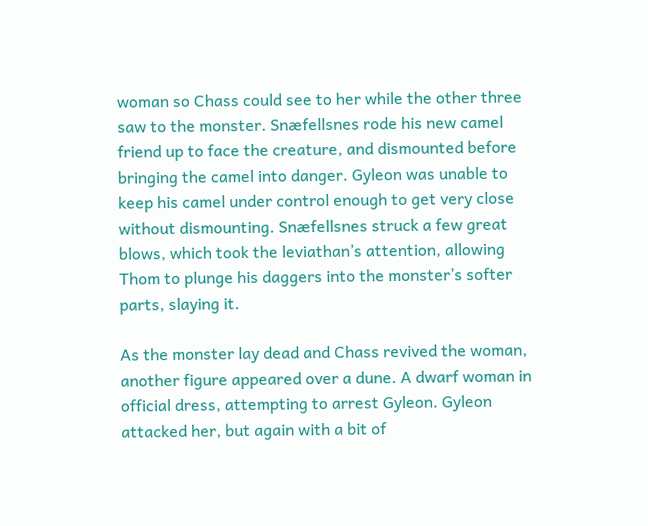woman so Chass could see to her while the other three saw to the monster. Snæfellsnes rode his new camel friend up to face the creature, and dismounted before bringing the camel into danger. Gyleon was unable to keep his camel under control enough to get very close without dismounting. Snæfellsnes struck a few great blows, which took the leviathan’s attention, allowing Thom to plunge his daggers into the monster’s softer parts, slaying it.

As the monster lay dead and Chass revived the woman, another figure appeared over a dune. A dwarf woman in official dress, attempting to arrest Gyleon. Gyleon attacked her, but again with a bit of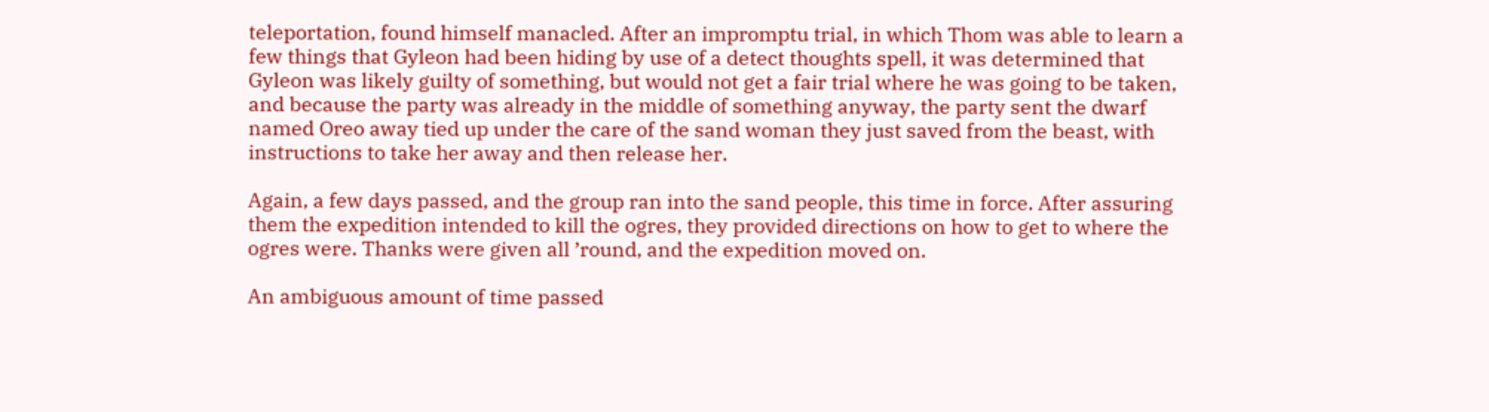teleportation, found himself manacled. After an impromptu trial, in which Thom was able to learn a few things that Gyleon had been hiding by use of a detect thoughts spell, it was determined that Gyleon was likely guilty of something, but would not get a fair trial where he was going to be taken, and because the party was already in the middle of something anyway, the party sent the dwarf named Oreo away tied up under the care of the sand woman they just saved from the beast, with instructions to take her away and then release her.

Again, a few days passed, and the group ran into the sand people, this time in force. After assuring them the expedition intended to kill the ogres, they provided directions on how to get to where the ogres were. Thanks were given all ’round, and the expedition moved on.

An ambiguous amount of time passed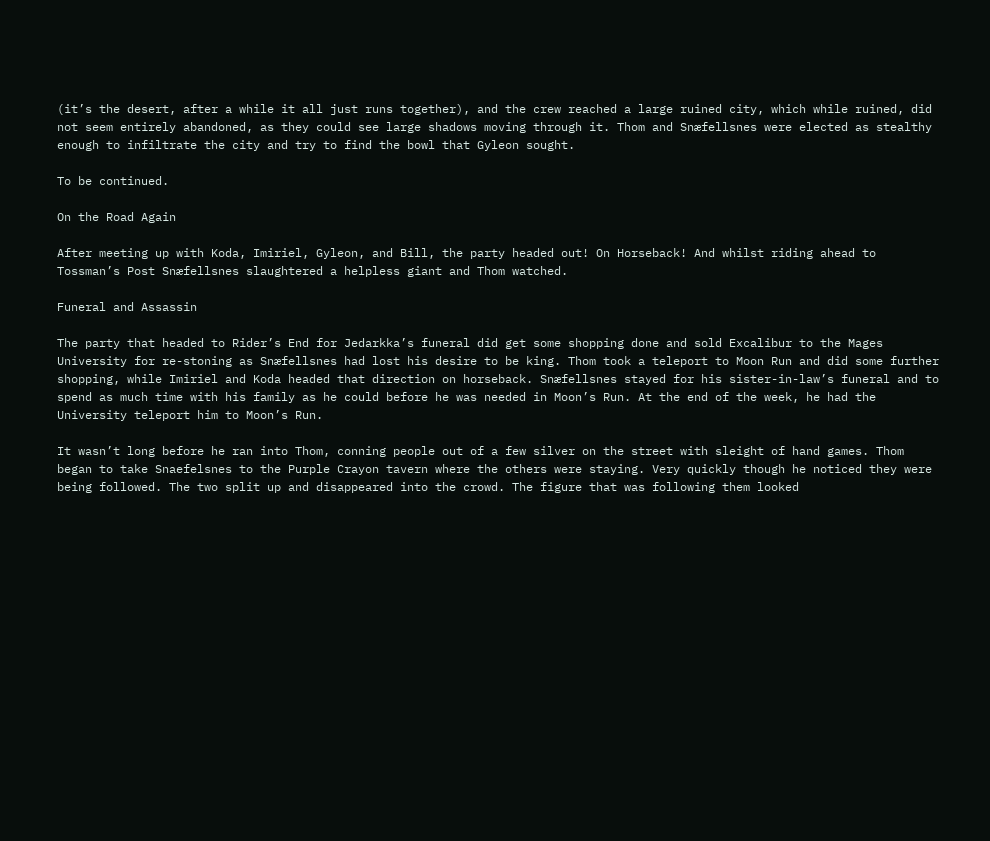(it’s the desert, after a while it all just runs together), and the crew reached a large ruined city, which while ruined, did not seem entirely abandoned, as they could see large shadows moving through it. Thom and Snæfellsnes were elected as stealthy enough to infiltrate the city and try to find the bowl that Gyleon sought.

To be continued.

On the Road Again

After meeting up with Koda, Imiriel, Gyleon, and Bill, the party headed out! On Horseback! And whilst riding ahead to Tossman’s Post Snæfellsnes slaughtered a helpless giant and Thom watched.

Funeral and Assassin

The party that headed to Rider’s End for Jedarkka’s funeral did get some shopping done and sold Excalibur to the Mages University for re-stoning as Snæfellsnes had lost his desire to be king. Thom took a teleport to Moon Run and did some further shopping, while Imiriel and Koda headed that direction on horseback. Snæfellsnes stayed for his sister-in-law’s funeral and to spend as much time with his family as he could before he was needed in Moon’s Run. At the end of the week, he had the University teleport him to Moon’s Run.

It wasn’t long before he ran into Thom, conning people out of a few silver on the street with sleight of hand games. Thom began to take Snaefelsnes to the Purple Crayon tavern where the others were staying. Very quickly though he noticed they were being followed. The two split up and disappeared into the crowd. The figure that was following them looked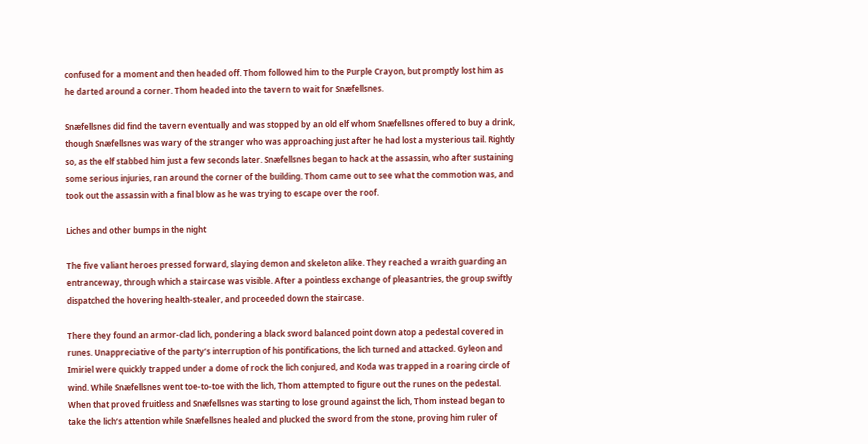confused for a moment and then headed off. Thom followed him to the Purple Crayon, but promptly lost him as he darted around a corner. Thom headed into the tavern to wait for Snæfellsnes.

Snæfellsnes did find the tavern eventually and was stopped by an old elf whom Snæfellsnes offered to buy a drink, though Snæfellsnes was wary of the stranger who was approaching just after he had lost a mysterious tail. Rightly so, as the elf stabbed him just a few seconds later. Snæfellsnes began to hack at the assassin, who after sustaining some serious injuries, ran around the corner of the building. Thom came out to see what the commotion was, and took out the assassin with a final blow as he was trying to escape over the roof.

Liches and other bumps in the night

The five valiant heroes pressed forward, slaying demon and skeleton alike. They reached a wraith guarding an entranceway, through which a staircase was visible. After a pointless exchange of pleasantries, the group swiftly dispatched the hovering health-stealer, and proceeded down the staircase.

There they found an armor-clad lich, pondering a black sword balanced point down atop a pedestal covered in runes. Unappreciative of the party’s interruption of his pontifications, the lich turned and attacked. Gyleon and Imiriel were quickly trapped under a dome of rock the lich conjured, and Koda was trapped in a roaring circle of wind. While Snæfellsnes went toe-to-toe with the lich, Thom attempted to figure out the runes on the pedestal. When that proved fruitless and Snæfellsnes was starting to lose ground against the lich, Thom instead began to take the lich’s attention while Snæfellsnes healed and plucked the sword from the stone, proving him ruler of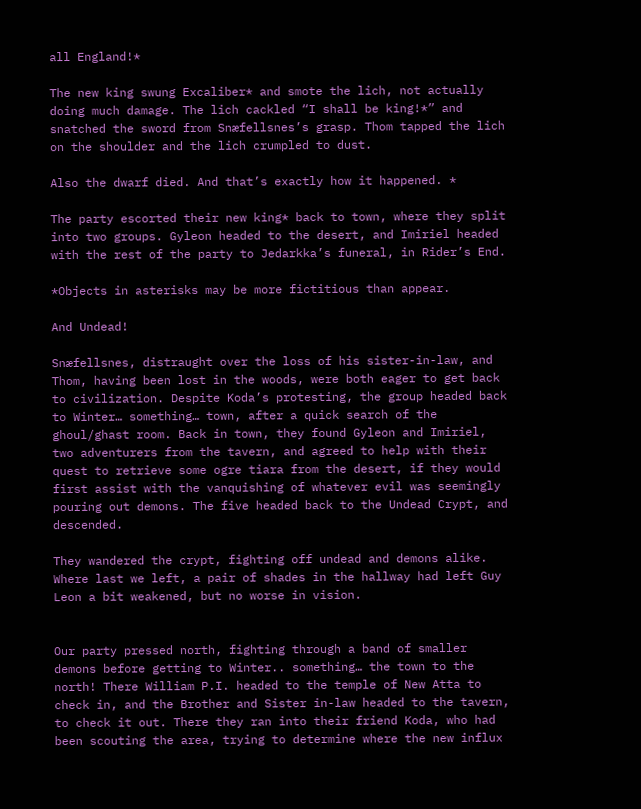all England!*

The new king swung Excaliber* and smote the lich, not actually doing much damage. The lich cackled “I shall be king!*” and snatched the sword from Snæfellsnes’s grasp. Thom tapped the lich on the shoulder and the lich crumpled to dust.

Also the dwarf died. And that’s exactly how it happened. *

The party escorted their new king* back to town, where they split into two groups. Gyleon headed to the desert, and Imiriel headed with the rest of the party to Jedarkka’s funeral, in Rider’s End.

*Objects in asterisks may be more fictitious than appear.

And Undead!

Snæfellsnes, distraught over the loss of his sister-in-law, and Thom, having been lost in the woods, were both eager to get back to civilization. Despite Koda’s protesting, the group headed back to Winter… something… town, after a quick search of the ghoul/ghast room. Back in town, they found Gyleon and Imiriel, two adventurers from the tavern, and agreed to help with their quest to retrieve some ogre tiara from the desert, if they would first assist with the vanquishing of whatever evil was seemingly pouring out demons. The five headed back to the Undead Crypt, and descended.

They wandered the crypt, fighting off undead and demons alike. Where last we left, a pair of shades in the hallway had left Guy Leon a bit weakened, but no worse in vision.


Our party pressed north, fighting through a band of smaller demons before getting to Winter.. something… the town to the north! There William P.I. headed to the temple of New Atta to check in, and the Brother and Sister in-law headed to the tavern, to check it out. There they ran into their friend Koda, who had been scouting the area, trying to determine where the new influx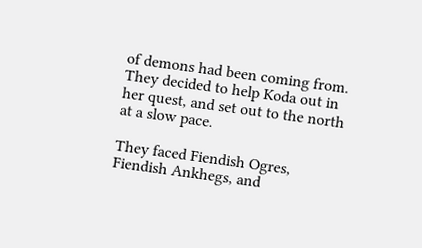of demons had been coming from. They decided to help Koda out in her quest, and set out to the north at a slow pace.

They faced Fiendish Ogres, Fiendish Ankhegs, and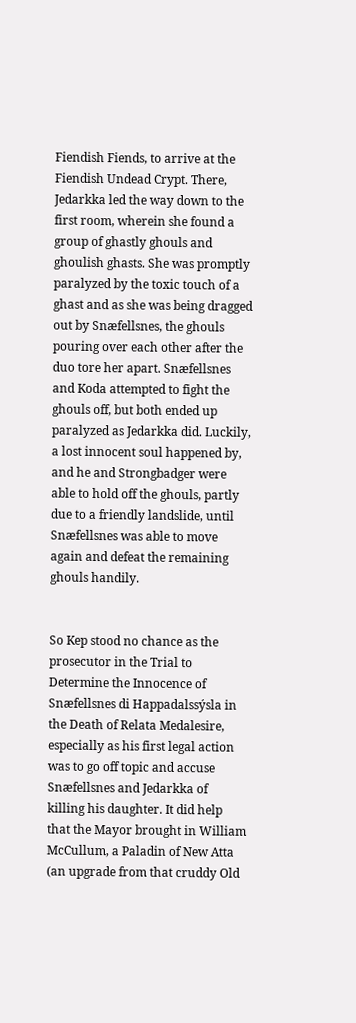Fiendish Fiends, to arrive at the Fiendish Undead Crypt. There, Jedarkka led the way down to the first room, wherein she found a group of ghastly ghouls and ghoulish ghasts. She was promptly paralyzed by the toxic touch of a ghast and as she was being dragged out by Snæfellsnes, the ghouls pouring over each other after the duo tore her apart. Snæfellsnes and Koda attempted to fight the ghouls off, but both ended up paralyzed as Jedarkka did. Luckily, a lost innocent soul happened by, and he and Strongbadger were able to hold off the ghouls, partly due to a friendly landslide, until Snæfellsnes was able to move again and defeat the remaining ghouls handily.


So Kep stood no chance as the prosecutor in the Trial to Determine the Innocence of Snæfellsnes di Happadalssýsla in the Death of Relata Medalesire, especially as his first legal action was to go off topic and accuse Snæfellsnes and Jedarkka of killing his daughter. It did help that the Mayor brought in William McCullum, a Paladin of New Atta (an upgrade from that cruddy Old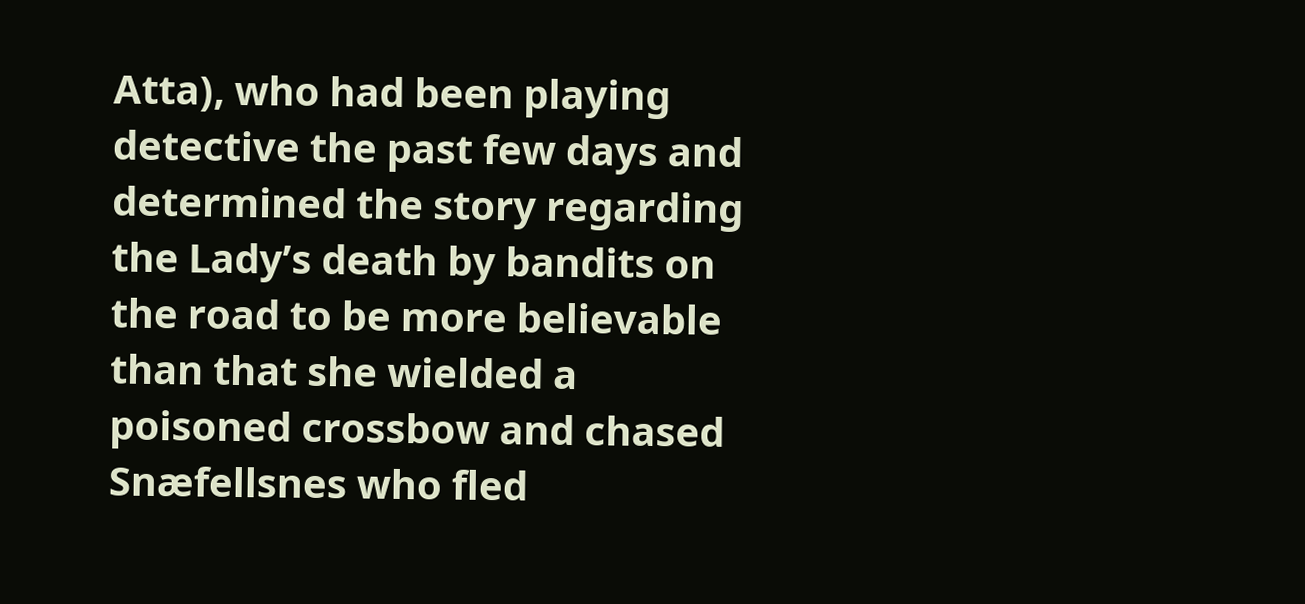Atta), who had been playing detective the past few days and determined the story regarding the Lady’s death by bandits on the road to be more believable than that she wielded a poisoned crossbow and chased Snæfellsnes who fled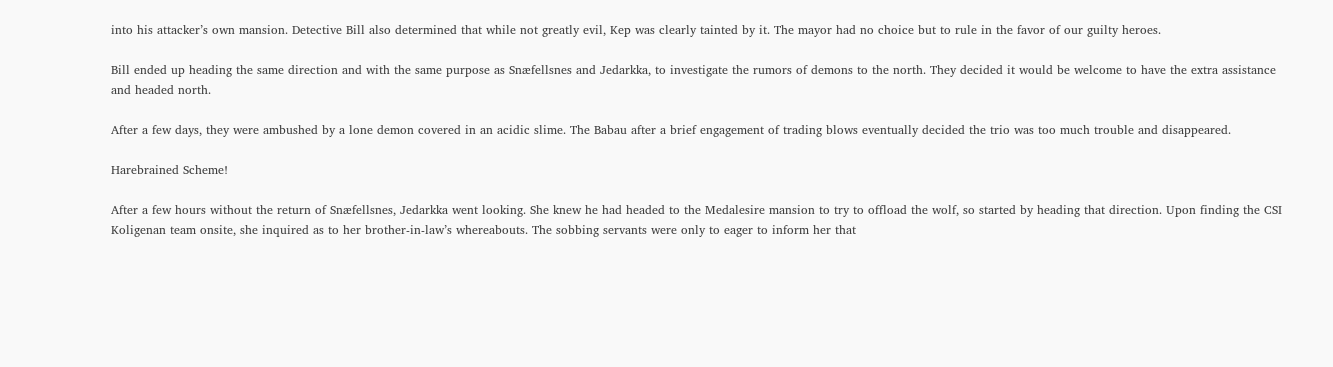into his attacker’s own mansion. Detective Bill also determined that while not greatly evil, Kep was clearly tainted by it. The mayor had no choice but to rule in the favor of our guilty heroes.

Bill ended up heading the same direction and with the same purpose as Snæfellsnes and Jedarkka, to investigate the rumors of demons to the north. They decided it would be welcome to have the extra assistance and headed north.

After a few days, they were ambushed by a lone demon covered in an acidic slime. The Babau after a brief engagement of trading blows eventually decided the trio was too much trouble and disappeared.

Harebrained Scheme!

After a few hours without the return of Snæfellsnes, Jedarkka went looking. She knew he had headed to the Medalesire mansion to try to offload the wolf, so started by heading that direction. Upon finding the CSI Koligenan team onsite, she inquired as to her brother-in-law’s whereabouts. The sobbing servants were only to eager to inform her that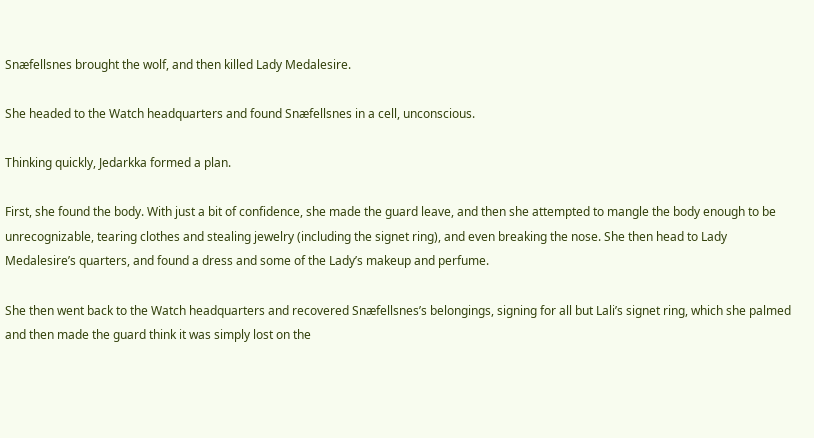Snæfellsnes brought the wolf, and then killed Lady Medalesire.

She headed to the Watch headquarters and found Snæfellsnes in a cell, unconscious.

Thinking quickly, Jedarkka formed a plan.

First, she found the body. With just a bit of confidence, she made the guard leave, and then she attempted to mangle the body enough to be unrecognizable, tearing clothes and stealing jewelry (including the signet ring), and even breaking the nose. She then head to Lady Medalesire’s quarters, and found a dress and some of the Lady’s makeup and perfume.

She then went back to the Watch headquarters and recovered Snæfellsnes’s belongings, signing for all but Lali’s signet ring, which she palmed and then made the guard think it was simply lost on the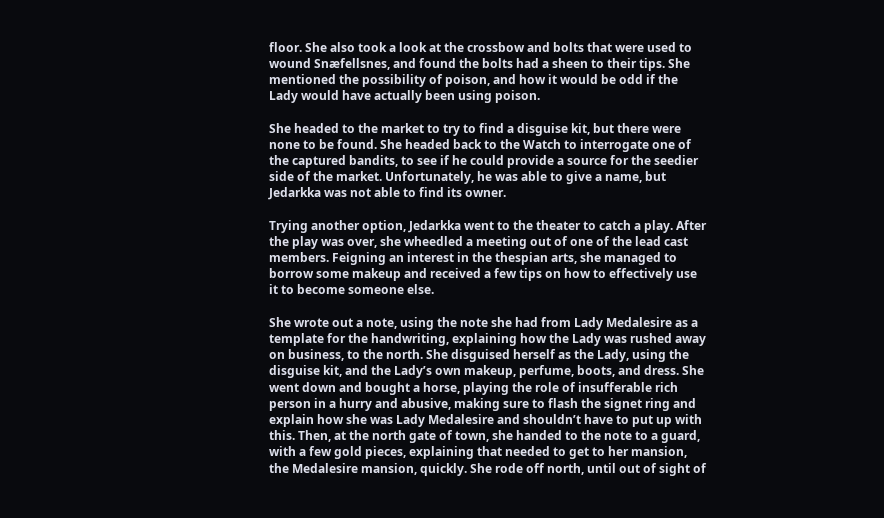floor. She also took a look at the crossbow and bolts that were used to wound Snæfellsnes, and found the bolts had a sheen to their tips. She mentioned the possibility of poison, and how it would be odd if the Lady would have actually been using poison.

She headed to the market to try to find a disguise kit, but there were none to be found. She headed back to the Watch to interrogate one of the captured bandits, to see if he could provide a source for the seedier side of the market. Unfortunately, he was able to give a name, but Jedarkka was not able to find its owner.

Trying another option, Jedarkka went to the theater to catch a play. After the play was over, she wheedled a meeting out of one of the lead cast members. Feigning an interest in the thespian arts, she managed to borrow some makeup and received a few tips on how to effectively use it to become someone else.

She wrote out a note, using the note she had from Lady Medalesire as a template for the handwriting, explaining how the Lady was rushed away on business, to the north. She disguised herself as the Lady, using the disguise kit, and the Lady’s own makeup, perfume, boots, and dress. She went down and bought a horse, playing the role of insufferable rich person in a hurry and abusive, making sure to flash the signet ring and explain how she was Lady Medalesire and shouldn’t have to put up with this. Then, at the north gate of town, she handed to the note to a guard, with a few gold pieces, explaining that needed to get to her mansion, the Medalesire mansion, quickly. She rode off north, until out of sight of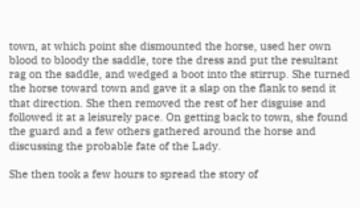town, at which point she dismounted the horse, used her own blood to bloody the saddle, tore the dress and put the resultant rag on the saddle, and wedged a boot into the stirrup. She turned the horse toward town and gave it a slap on the flank to send it that direction. She then removed the rest of her disguise and followed it at a leisurely pace. On getting back to town, she found the guard and a few others gathered around the horse and discussing the probable fate of the Lady.

She then took a few hours to spread the story of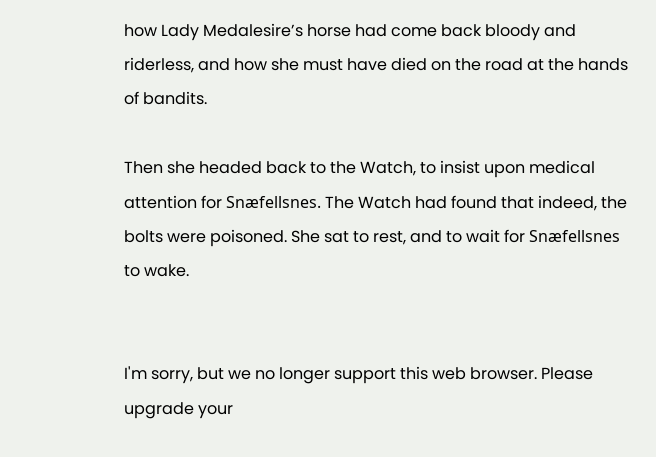how Lady Medalesire’s horse had come back bloody and riderless, and how she must have died on the road at the hands of bandits.

Then she headed back to the Watch, to insist upon medical attention for Snæfellsnes. The Watch had found that indeed, the bolts were poisoned. She sat to rest, and to wait for Snæfellsnes to wake.


I'm sorry, but we no longer support this web browser. Please upgrade your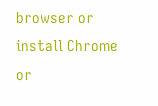browser or install Chrome or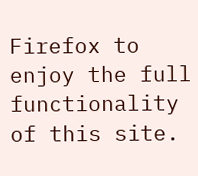Firefox to enjoy the full functionality of this site.